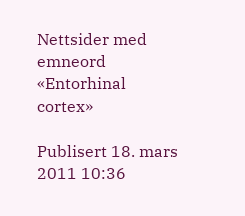Nettsider med emneord «Entorhinal cortex»

Publisert 18. mars 2011 10:36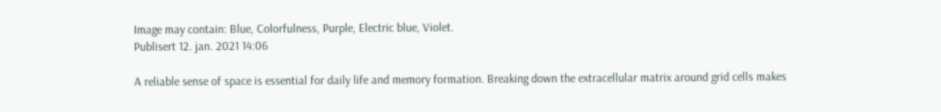Image may contain: Blue, Colorfulness, Purple, Electric blue, Violet.
Publisert 12. jan. 2021 14:06

A reliable sense of space is essential for daily life and memory formation. Breaking down the extracellular matrix around grid cells makes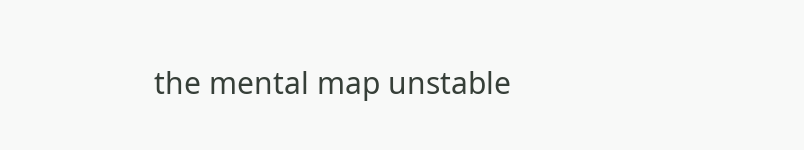the mental map unstable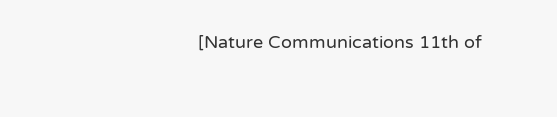[Nature Communications 11th of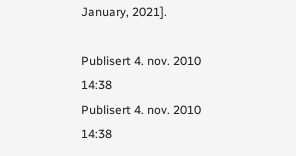January, 2021].

Publisert 4. nov. 2010 14:38
Publisert 4. nov. 2010 14:38